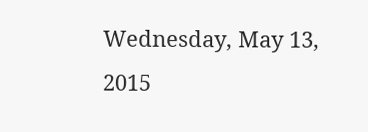Wednesday, May 13, 2015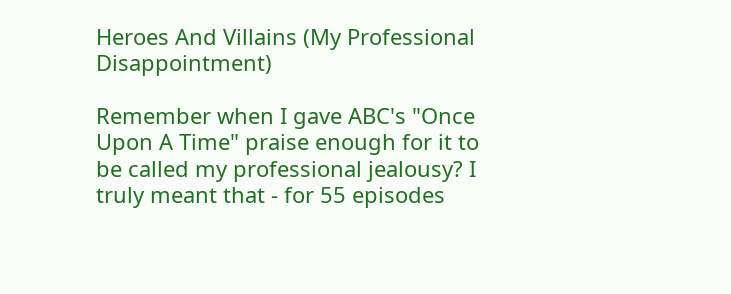Heroes And Villains (My Professional Disappointment)

Remember when I gave ABC's "Once Upon A Time" praise enough for it to be called my professional jealousy? I truly meant that - for 55 episodes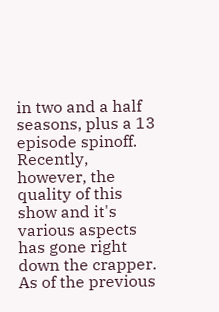in two and a half seasons, plus a 13 episode spinoff. Recently, however, the quality of this show and it's various aspects has gone right down the crapper. As of the previous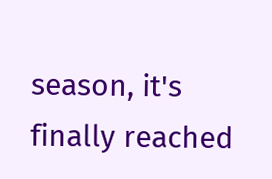season, it's finally reached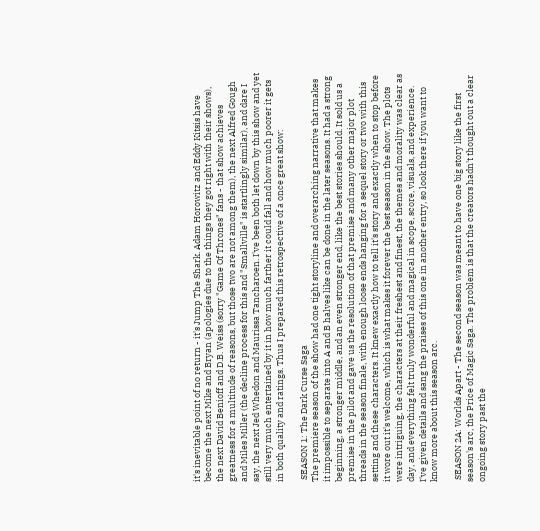it's inevitable point of no return - it's Jump The Shark. Adam Horowitz and Eddy Kitsis have become the next Mike and Bryan (apologies due to the things they got right with their shows), the next David Benioff and D.B. Weiss (sorry "Game Of Thrones" fans - that show achieves greatness for a multitude of reasons, but those two are not among them), the next Alfred Gough and Miles Miller (the decline process for this and "Smallville" is startlingly similar), and dare I say, the next Jed Whedon and Maurissa Tancharoen. I've been both let down by this show and yet still very much entertained by it in how much farther it could fall and how much poorer it gets in both quality and ratings. Thus I prepared this retrospective of a once great show:

 SEASON 1: The Dark Curse Saga
The premiere season of the show had one tight storyline and overarching narrative that makes it impossible to separate into A and B halves like can be done in the later seasons. It had a strong beginning, a stronger middle, and an even stronger end, like the best stories should. It sold us a premise in the pilot and gave us the resolution of that premise and many other major plot threads in the season finale, with enough loose ends hanging for a sequel story or two with this setting and these characters. It knew exactly how to tell it's story and exactly when to stop before it wore out it's welcome, which is what makes it forever the best season in the show. The plots were intriguing, the characters at their freshest and finest, the themes and morality was clear as day, and everything felt truly wonderful and magical in scope, score, visuals, and experience. I've given details and sang the praises of this one in another entry, so look there if you want to know more about this season arc.

 SEASON 2A: Worlds Apart - The second season was meant to have one big story like the first season's arc, the Price of Magic Saga. The problem is that the creators hadn't thought out a clear ongoing story past the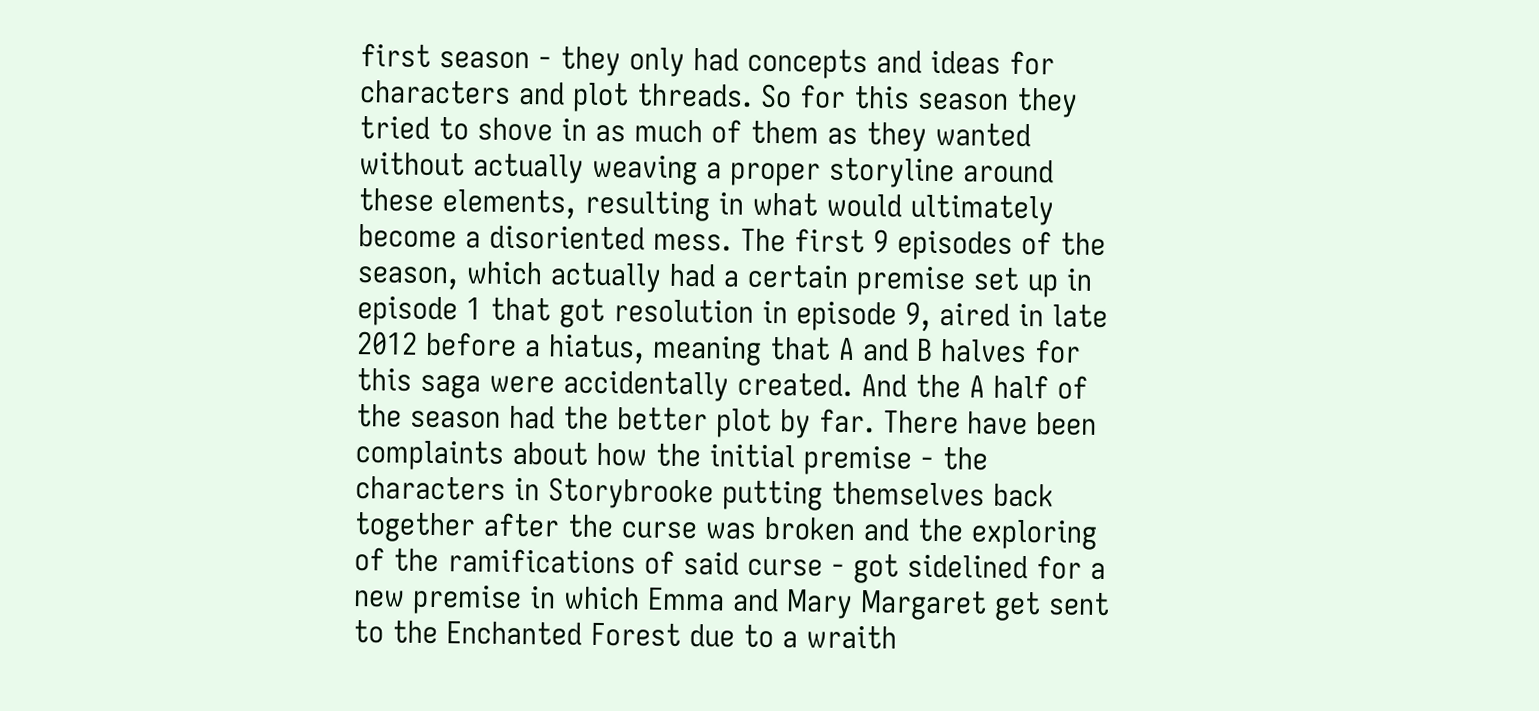first season - they only had concepts and ideas for characters and plot threads. So for this season they tried to shove in as much of them as they wanted without actually weaving a proper storyline around these elements, resulting in what would ultimately become a disoriented mess. The first 9 episodes of the season, which actually had a certain premise set up in episode 1 that got resolution in episode 9, aired in late 2012 before a hiatus, meaning that A and B halves for this saga were accidentally created. And the A half of the season had the better plot by far. There have been complaints about how the initial premise - the characters in Storybrooke putting themselves back together after the curse was broken and the exploring of the ramifications of said curse - got sidelined for a new premise in which Emma and Mary Margaret get sent to the Enchanted Forest due to a wraith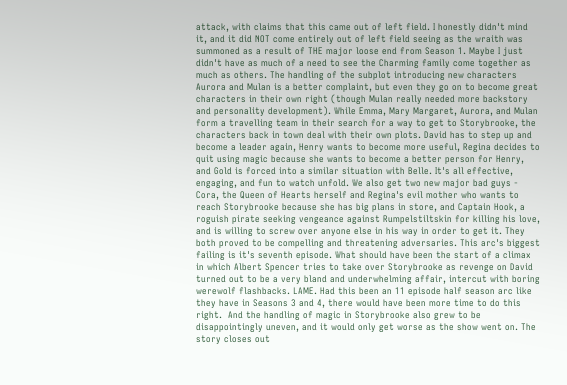attack, with claims that this came out of left field. I honestly didn't mind it, and it did NOT come entirely out of left field seeing as the wraith was summoned as a result of THE major loose end from Season 1. Maybe I just didn't have as much of a need to see the Charming family come together as much as others. The handling of the subplot introducing new characters Aurora and Mulan is a better complaint, but even they go on to become great characters in their own right (though Mulan really needed more backstory and personality development). While Emma, Mary Margaret, Aurora, and Mulan form a travelling team in their search for a way to get to Storybrooke, the characters back in town deal with their own plots. David has to step up and become a leader again, Henry wants to become more useful, Regina decides to quit using magic because she wants to become a better person for Henry, and Gold is forced into a similar situation with Belle. It's all effective, engaging, and fun to watch unfold. We also get two new major bad guys - Cora, the Queen of Hearts herself and Regina's evil mother who wants to reach Storybrooke because she has big plans in store, and Captain Hook, a roguish pirate seeking vengeance against Rumpelstiltskin for killing his love, and is willing to screw over anyone else in his way in order to get it. They both proved to be compelling and threatening adversaries. This arc's biggest failing is it's seventh episode. What should have been the start of a climax in which Albert Spencer tries to take over Storybrooke as revenge on David turned out to be a very bland and underwhelming affair, intercut with boring werewolf flashbacks. LAME. Had this been an 11 episode half season arc like they have in Seasons 3 and 4, there would have been more time to do this right.  And the handling of magic in Storybrooke also grew to be disappointingly uneven, and it would only get worse as the show went on. The story closes out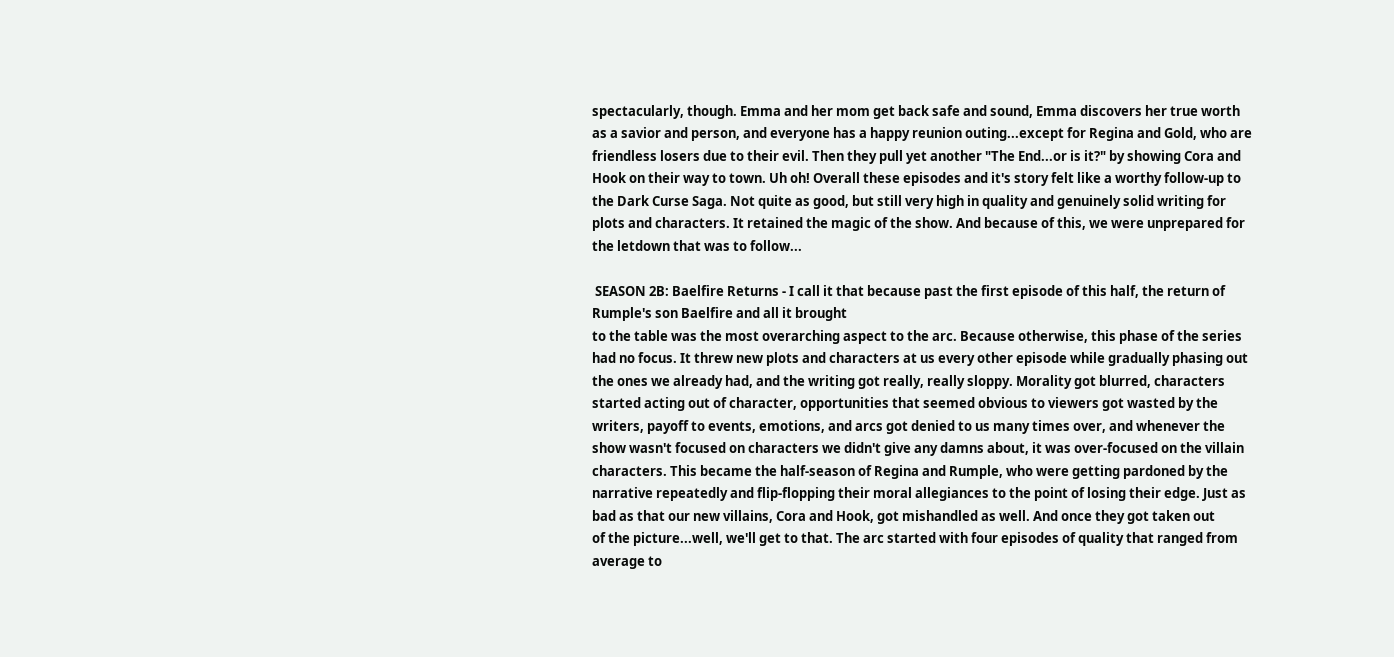spectacularly, though. Emma and her mom get back safe and sound, Emma discovers her true worth as a savior and person, and everyone has a happy reunion outing...except for Regina and Gold, who are friendless losers due to their evil. Then they pull yet another "The End...or is it?" by showing Cora and Hook on their way to town. Uh oh! Overall these episodes and it's story felt like a worthy follow-up to the Dark Curse Saga. Not quite as good, but still very high in quality and genuinely solid writing for plots and characters. It retained the magic of the show. And because of this, we were unprepared for the letdown that was to follow...

 SEASON 2B: Baelfire Returns - I call it that because past the first episode of this half, the return of Rumple's son Baelfire and all it brought
to the table was the most overarching aspect to the arc. Because otherwise, this phase of the series had no focus. It threw new plots and characters at us every other episode while gradually phasing out the ones we already had, and the writing got really, really sloppy. Morality got blurred, characters started acting out of character, opportunities that seemed obvious to viewers got wasted by the writers, payoff to events, emotions, and arcs got denied to us many times over, and whenever the show wasn't focused on characters we didn't give any damns about, it was over-focused on the villain characters. This became the half-season of Regina and Rumple, who were getting pardoned by the narrative repeatedly and flip-flopping their moral allegiances to the point of losing their edge. Just as bad as that our new villains, Cora and Hook, got mishandled as well. And once they got taken out
of the picture...well, we'll get to that. The arc started with four episodes of quality that ranged from average to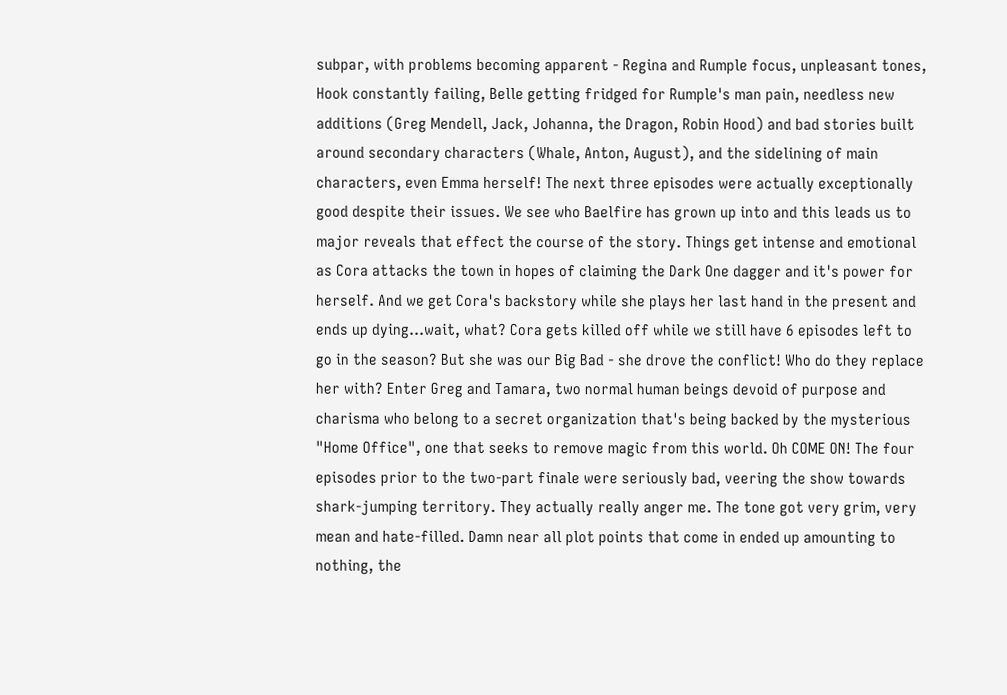subpar, with problems becoming apparent - Regina and Rumple focus, unpleasant tones, Hook constantly failing, Belle getting fridged for Rumple's man pain, needless new additions (Greg Mendell, Jack, Johanna, the Dragon, Robin Hood) and bad stories built around secondary characters (Whale, Anton, August), and the sidelining of main characters, even Emma herself! The next three episodes were actually exceptionally good despite their issues. We see who Baelfire has grown up into and this leads us to major reveals that effect the course of the story. Things get intense and emotional as Cora attacks the town in hopes of claiming the Dark One dagger and it's power for herself. And we get Cora's backstory while she plays her last hand in the present and ends up dying...wait, what? Cora gets killed off while we still have 6 episodes left to go in the season? But she was our Big Bad - she drove the conflict! Who do they replace her with? Enter Greg and Tamara, two normal human beings devoid of purpose and charisma who belong to a secret organization that's being backed by the mysterious "Home Office", one that seeks to remove magic from this world. Oh COME ON! The four episodes prior to the two-part finale were seriously bad, veering the show towards shark-jumping territory. They actually really anger me. The tone got very grim, very mean and hate-filled. Damn near all plot points that come in ended up amounting to nothing, the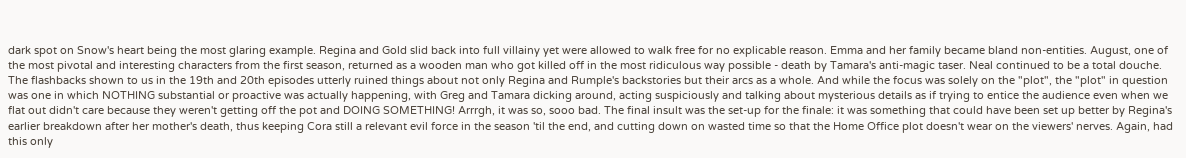dark spot on Snow's heart being the most glaring example. Regina and Gold slid back into full villainy yet were allowed to walk free for no explicable reason. Emma and her family became bland non-entities. August, one of the most pivotal and interesting characters from the first season, returned as a wooden man who got killed off in the most ridiculous way possible - death by Tamara's anti-magic taser. Neal continued to be a total douche. The flashbacks shown to us in the 19th and 20th episodes utterly ruined things about not only Regina and Rumple's backstories but their arcs as a whole. And while the focus was solely on the "plot", the "plot" in question was one in which NOTHING substantial or proactive was actually happening, with Greg and Tamara dicking around, acting suspiciously and talking about mysterious details as if trying to entice the audience even when we flat out didn't care because they weren't getting off the pot and DOING SOMETHING! Arrrgh, it was so, sooo bad. The final insult was the set-up for the finale: it was something that could have been set up better by Regina's earlier breakdown after her mother's death, thus keeping Cora still a relevant evil force in the season 'til the end, and cutting down on wasted time so that the Home Office plot doesn't wear on the viewers' nerves. Again, had this only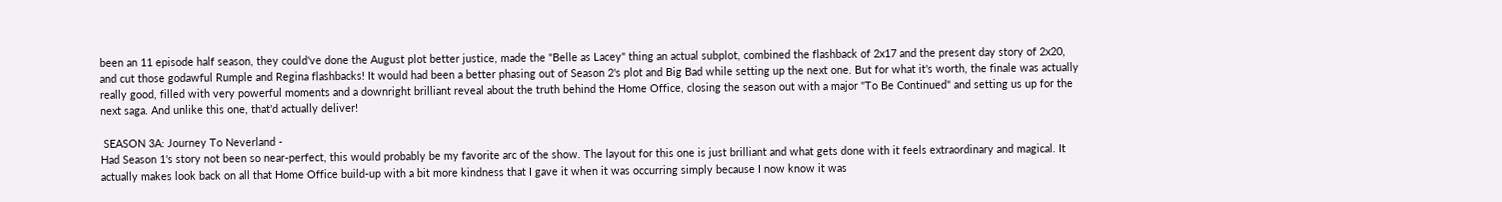been an 11 episode half season, they could've done the August plot better justice, made the "Belle as Lacey" thing an actual subplot, combined the flashback of 2x17 and the present day story of 2x20, and cut those godawful Rumple and Regina flashbacks! It would had been a better phasing out of Season 2's plot and Big Bad while setting up the next one. But for what it's worth, the finale was actually really good, filled with very powerful moments and a downright brilliant reveal about the truth behind the Home Office, closing the season out with a major "To Be Continued" and setting us up for the next saga. And unlike this one, that'd actually deliver!

 SEASON 3A: Journey To Neverland -
Had Season 1's story not been so near-perfect, this would probably be my favorite arc of the show. The layout for this one is just brilliant and what gets done with it feels extraordinary and magical. It actually makes look back on all that Home Office build-up with a bit more kindness that I gave it when it was occurring simply because I now know it was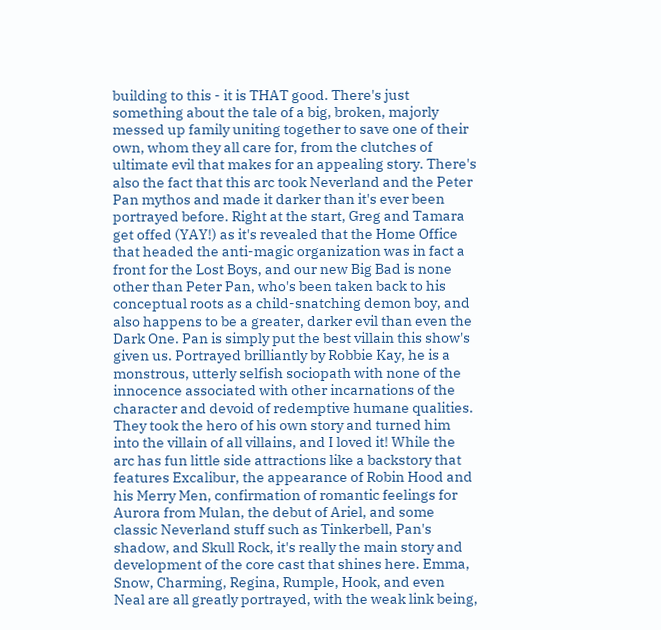building to this - it is THAT good. There's just something about the tale of a big, broken, majorly messed up family uniting together to save one of their own, whom they all care for, from the clutches of ultimate evil that makes for an appealing story. There's also the fact that this arc took Neverland and the Peter Pan mythos and made it darker than it's ever been portrayed before. Right at the start, Greg and Tamara get offed (YAY!) as it's revealed that the Home Office that headed the anti-magic organization was in fact a front for the Lost Boys, and our new Big Bad is none other than Peter Pan, who's been taken back to his conceptual roots as a child-snatching demon boy, and also happens to be a greater, darker evil than even the Dark One. Pan is simply put the best villain this show's given us. Portrayed brilliantly by Robbie Kay, he is a monstrous, utterly selfish sociopath with none of the innocence associated with other incarnations of the character and devoid of redemptive humane qualities. They took the hero of his own story and turned him into the villain of all villains, and I loved it! While the arc has fun little side attractions like a backstory that features Excalibur, the appearance of Robin Hood and his Merry Men, confirmation of romantic feelings for Aurora from Mulan, the debut of Ariel, and some classic Neverland stuff such as Tinkerbell, Pan's shadow, and Skull Rock, it's really the main story and development of the core cast that shines here. Emma, Snow, Charming, Regina, Rumple, Hook, and even Neal are all greatly portrayed, with the weak link being,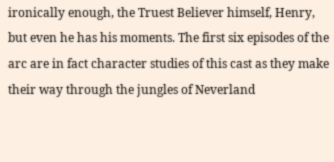ironically enough, the Truest Believer himself, Henry, but even he has his moments. The first six episodes of the arc are in fact character studies of this cast as they make their way through the jungles of Neverland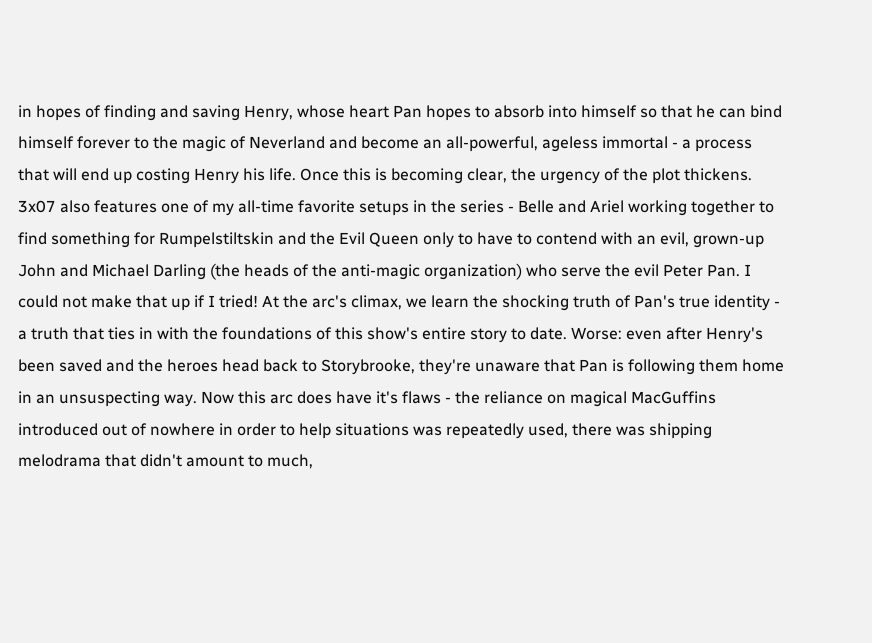in hopes of finding and saving Henry, whose heart Pan hopes to absorb into himself so that he can bind himself forever to the magic of Neverland and become an all-powerful, ageless immortal - a process that will end up costing Henry his life. Once this is becoming clear, the urgency of the plot thickens. 3x07 also features one of my all-time favorite setups in the series - Belle and Ariel working together to find something for Rumpelstiltskin and the Evil Queen only to have to contend with an evil, grown-up John and Michael Darling (the heads of the anti-magic organization) who serve the evil Peter Pan. I could not make that up if I tried! At the arc's climax, we learn the shocking truth of Pan's true identity - a truth that ties in with the foundations of this show's entire story to date. Worse: even after Henry's been saved and the heroes head back to Storybrooke, they're unaware that Pan is following them home in an unsuspecting way. Now this arc does have it's flaws - the reliance on magical MacGuffins introduced out of nowhere in order to help situations was repeatedly used, there was shipping melodrama that didn't amount to much,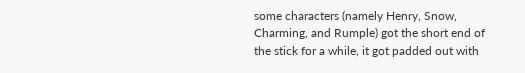some characters (namely Henry, Snow, Charming, and Rumple) got the short end of the stick for a while, it got padded out with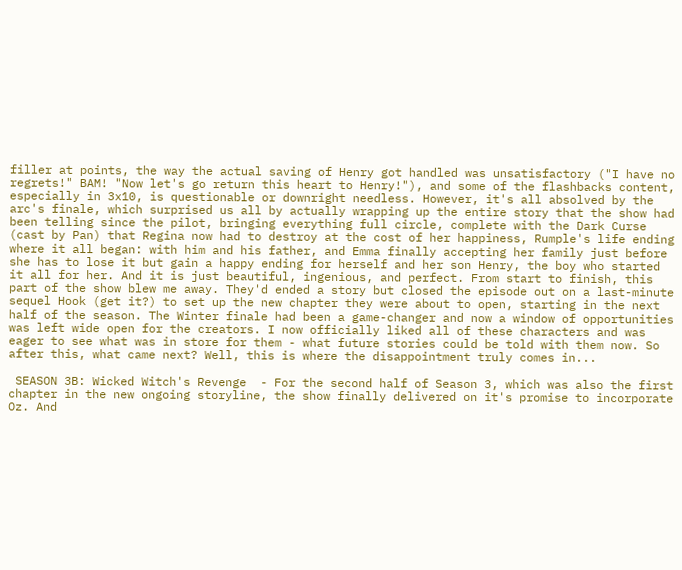filler at points, the way the actual saving of Henry got handled was unsatisfactory ("I have no regrets!" BAM! "Now let's go return this heart to Henry!"), and some of the flashbacks content, especially in 3x10, is questionable or downright needless. However, it's all absolved by the arc's finale, which surprised us all by actually wrapping up the entire story that the show had been telling since the pilot, bringing everything full circle, complete with the Dark Curse (cast by Pan) that Regina now had to destroy at the cost of her happiness, Rumple's life ending where it all began: with him and his father, and Emma finally accepting her family just before she has to lose it but gain a happy ending for herself and her son Henry, the boy who started it all for her. And it is just beautiful, ingenious, and perfect. From start to finish, this part of the show blew me away. They'd ended a story but closed the episode out on a last-minute sequel Hook (get it?) to set up the new chapter they were about to open, starting in the next half of the season. The Winter finale had been a game-changer and now a window of opportunities was left wide open for the creators. I now officially liked all of these characters and was eager to see what was in store for them - what future stories could be told with them now. So after this, what came next? Well, this is where the disappointment truly comes in...

 SEASON 3B: Wicked Witch's Revenge  - For the second half of Season 3, which was also the first chapter in the new ongoing storyline, the show finally delivered on it's promise to incorporate Oz. And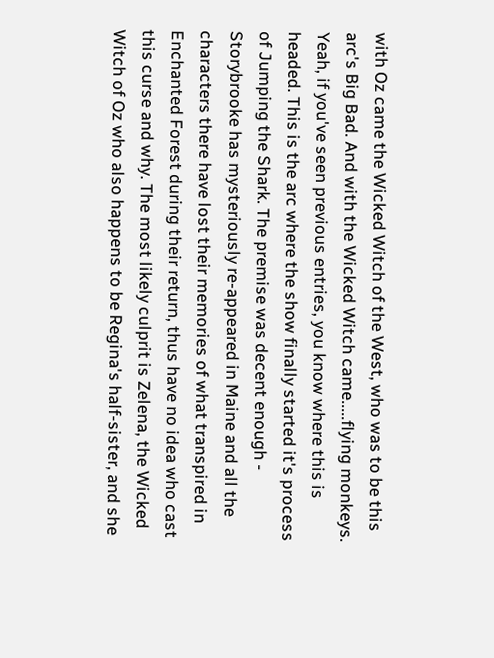with Oz came the Wicked Witch of the West, who was to be this arc's Big Bad. And with the Wicked Witch came.....flying monkeys. Yeah, if you've seen previous entries, you know where this is headed. This is the arc where the show finally started it's process of Jumping the Shark. The premise was decent enough - Storybrooke has mysteriously re-appeared in Maine and all the characters there have lost their memories of what transpired in Enchanted Forest during their return, thus have no idea who cast this curse and why. The most likely culprit is Zelena, the Wicked Witch of Oz who also happens to be Regina's half-sister, and she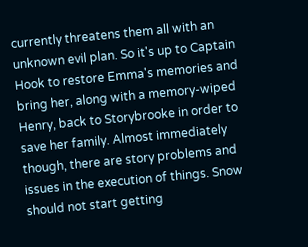currently threatens them all with an unknown evil plan. So it's up to Captain Hook to restore Emma's memories and bring her, along with a memory-wiped Henry, back to Storybrooke in order to save her family. Almost immediately though, there are story problems and issues in the execution of things. Snow should not start getting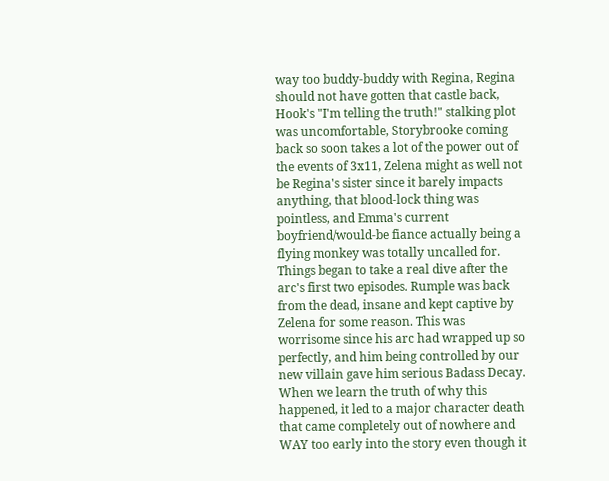way too buddy-buddy with Regina, Regina should not have gotten that castle back, Hook's "I'm telling the truth!" stalking plot was uncomfortable, Storybrooke coming back so soon takes a lot of the power out of the events of 3x11, Zelena might as well not be Regina's sister since it barely impacts anything, that blood-lock thing was pointless, and Emma's current boyfriend/would-be fiance actually being a flying monkey was totally uncalled for. Things began to take a real dive after the arc's first two episodes. Rumple was back from the dead, insane and kept captive by Zelena for some reason. This was worrisome since his arc had wrapped up so perfectly, and him being controlled by our new villain gave him serious Badass Decay. When we learn the truth of why this happened, it led to a major character death that came completely out of nowhere and WAY too early into the story even though it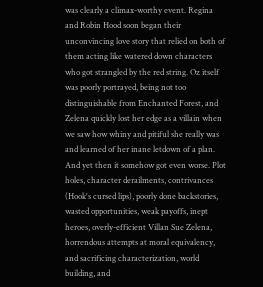was clearly a climax-worthy event. Regina and Robin Hood soon began their unconvincing love story that relied on both of them acting like watered down characters who got strangled by the red string. Oz itself was poorly portrayed, being not too distinguishable from Enchanted Forest, and Zelena quickly lost her edge as a villain when we saw how whiny and pitiful she really was and learned of her inane letdown of a plan. And yet then it somehow got even worse. Plot holes, character derailments, contrivances (Hook's cursed lips), poorly done backstories, wasted opportunities, weak payoffs, inept heroes, overly-efficient Villan Sue Zelena, horrendous attempts at moral equivalency, and sacrificing characterization, world building, and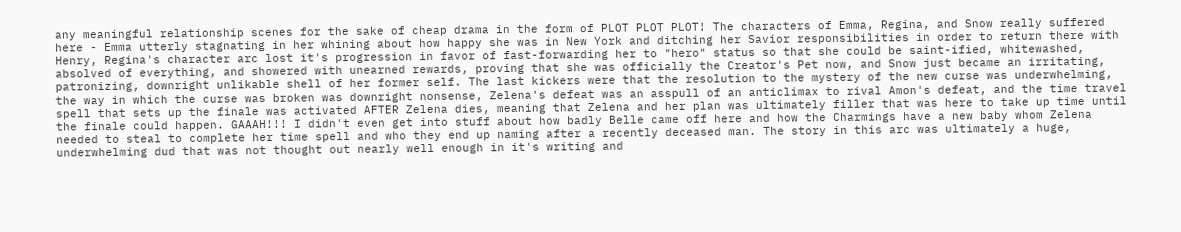any meaningful relationship scenes for the sake of cheap drama in the form of PLOT PLOT PLOT! The characters of Emma, Regina, and Snow really suffered here - Emma utterly stagnating in her whining about how happy she was in New York and ditching her Savior responsibilities in order to return there with Henry, Regina's character arc lost it's progression in favor of fast-forwarding her to "hero" status so that she could be saint-ified, whitewashed, absolved of everything, and showered with unearned rewards, proving that she was officially the Creator's Pet now, and Snow just became an irritating, patronizing, downright unlikable shell of her former self. The last kickers were that the resolution to the mystery of the new curse was underwhelming, the way in which the curse was broken was downright nonsense, Zelena's defeat was an asspull of an anticlimax to rival Amon's defeat, and the time travel spell that sets up the finale was activated AFTER Zelena dies, meaning that Zelena and her plan was ultimately filler that was here to take up time until the finale could happen. GAAAH!!! I didn't even get into stuff about how badly Belle came off here and how the Charmings have a new baby whom Zelena needed to steal to complete her time spell and who they end up naming after a recently deceased man. The story in this arc was ultimately a huge, underwhelming dud that was not thought out nearly well enough in it's writing and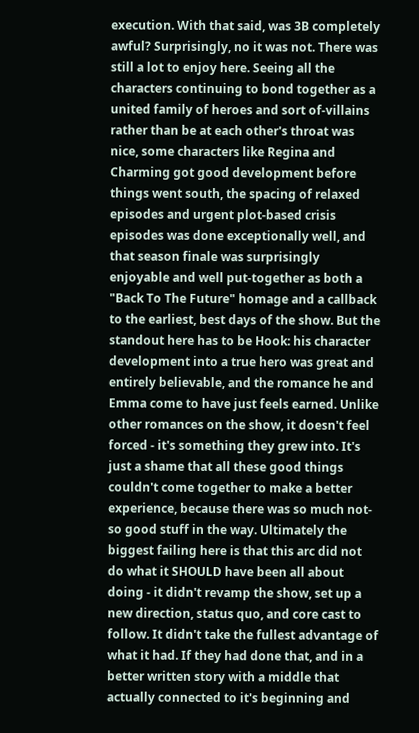execution. With that said, was 3B completely awful? Surprisingly, no it was not. There was still a lot to enjoy here. Seeing all the characters continuing to bond together as a united family of heroes and sort of-villains rather than be at each other's throat was nice, some characters like Regina and Charming got good development before things went south, the spacing of relaxed episodes and urgent plot-based crisis episodes was done exceptionally well, and that season finale was surprisingly enjoyable and well put-together as both a "Back To The Future" homage and a callback to the earliest, best days of the show. But the standout here has to be Hook: his character development into a true hero was great and entirely believable, and the romance he and Emma come to have just feels earned. Unlike other romances on the show, it doesn't feel forced - it's something they grew into. It's just a shame that all these good things couldn't come together to make a better experience, because there was so much not-so good stuff in the way. Ultimately the biggest failing here is that this arc did not do what it SHOULD have been all about doing - it didn't revamp the show, set up a new direction, status quo, and core cast to follow. It didn't take the fullest advantage of what it had. If they had done that, and in a better written story with a middle that actually connected to it's beginning and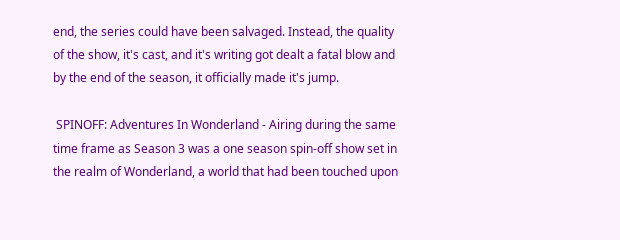end, the series could have been salvaged. Instead, the quality of the show, it's cast, and it's writing got dealt a fatal blow and by the end of the season, it officially made it's jump.

 SPINOFF: Adventures In Wonderland - Airing during the same time frame as Season 3 was a one season spin-off show set in the realm of Wonderland, a world that had been touched upon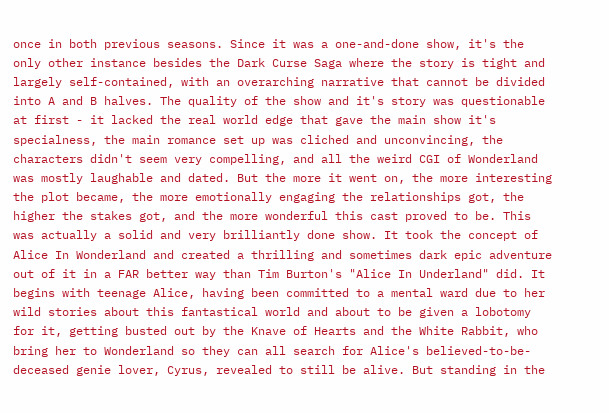once in both previous seasons. Since it was a one-and-done show, it's the only other instance besides the Dark Curse Saga where the story is tight and largely self-contained, with an overarching narrative that cannot be divided into A and B halves. The quality of the show and it's story was questionable at first - it lacked the real world edge that gave the main show it's specialness, the main romance set up was cliched and unconvincing, the characters didn't seem very compelling, and all the weird CGI of Wonderland was mostly laughable and dated. But the more it went on, the more interesting the plot became, the more emotionally engaging the relationships got, the higher the stakes got, and the more wonderful this cast proved to be. This was actually a solid and very brilliantly done show. It took the concept of Alice In Wonderland and created a thrilling and sometimes dark epic adventure out of it in a FAR better way than Tim Burton's "Alice In Underland" did. It begins with teenage Alice, having been committed to a mental ward due to her wild stories about this fantastical world and about to be given a lobotomy for it, getting busted out by the Knave of Hearts and the White Rabbit, who bring her to Wonderland so they can all search for Alice's believed-to-be-deceased genie lover, Cyrus, revealed to still be alive. But standing in the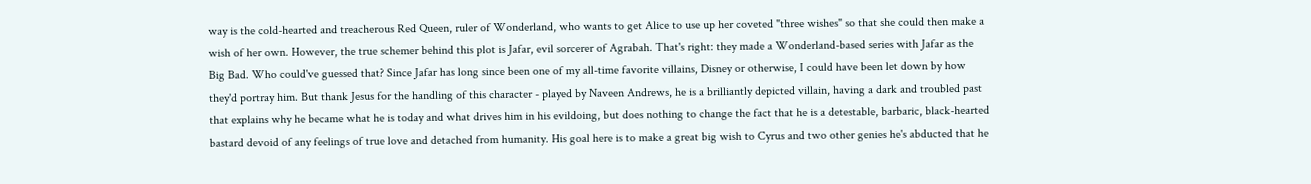way is the cold-hearted and treacherous Red Queen, ruler of Wonderland, who wants to get Alice to use up her coveted "three wishes" so that she could then make a wish of her own. However, the true schemer behind this plot is Jafar, evil sorcerer of Agrabah. That's right: they made a Wonderland-based series with Jafar as the Big Bad. Who could've guessed that? Since Jafar has long since been one of my all-time favorite villains, Disney or otherwise, I could have been let down by how they'd portray him. But thank Jesus for the handling of this character - played by Naveen Andrews, he is a brilliantly depicted villain, having a dark and troubled past that explains why he became what he is today and what drives him in his evildoing, but does nothing to change the fact that he is a detestable, barbaric, black-hearted bastard devoid of any feelings of true love and detached from humanity. His goal here is to make a great big wish to Cyrus and two other genies he's abducted that he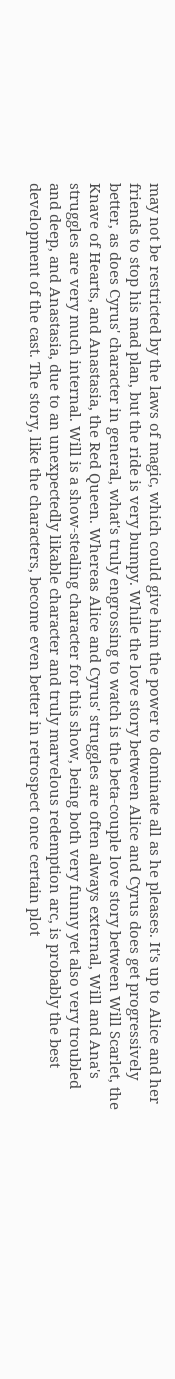may not be restricted by the laws of magic, which could give him the power to dominate all as he pleases. It's up to Alice and her friends to stop his mad plan, but the ride is very bumpy. While the love story between Alice and Cyrus does get progressively better, as does Cyrus' character in general, what's truly engrossing to watch is the beta-couple love story between Will Scarlet, the Knave of Hearts, and Anastasia, the Red Queen. Whereas Alice and Cyrus' struggles are often always external, Will and Ana's struggles are very much internal. Will is a show-stealing character for this show, being both very funny yet also very troubled and deep, and Anastasia, due to an unexpectedly likable character and truly marvelous redemption arc, is probably the best development of the cast. The story, like the characters, become even better in retrospect once certain plot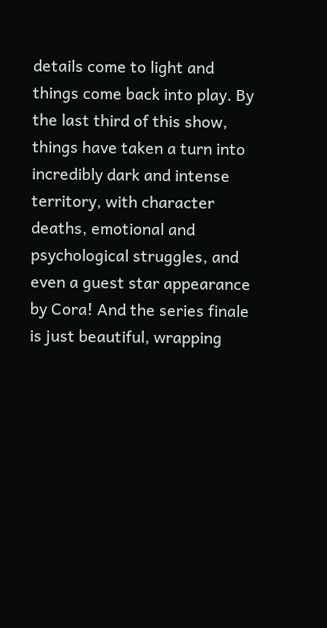details come to light and things come back into play. By the last third of this show, things have taken a turn into incredibly dark and intense territory, with character deaths, emotional and psychological struggles, and even a guest star appearance by Cora! And the series finale is just beautiful, wrapping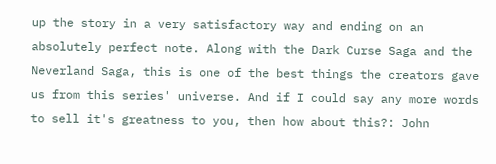up the story in a very satisfactory way and ending on an absolutely perfect note. Along with the Dark Curse Saga and the Neverland Saga, this is one of the best things the creators gave us from this series' universe. And if I could say any more words to sell it's greatness to you, then how about this?: John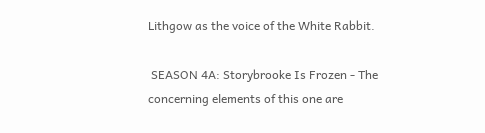Lithgow as the voice of the White Rabbit.

 SEASON 4A: Storybrooke Is Frozen - The concerning elements of this one are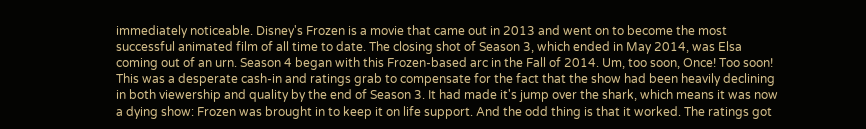immediately noticeable. Disney's Frozen is a movie that came out in 2013 and went on to become the most successful animated film of all time to date. The closing shot of Season 3, which ended in May 2014, was Elsa coming out of an urn. Season 4 began with this Frozen-based arc in the Fall of 2014. Um, too soon, Once! Too soon! This was a desperate cash-in and ratings grab to compensate for the fact that the show had been heavily declining in both viewership and quality by the end of Season 3. It had made it's jump over the shark, which means it was now a dying show: Frozen was brought in to keep it on life support. And the odd thing is that it worked. The ratings got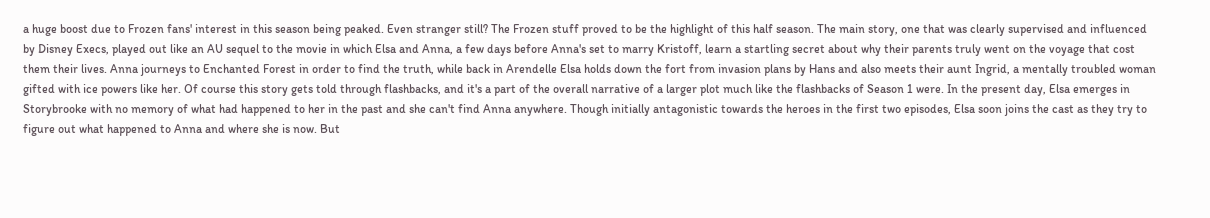a huge boost due to Frozen fans' interest in this season being peaked. Even stranger still? The Frozen stuff proved to be the highlight of this half season. The main story, one that was clearly supervised and influenced by Disney Execs, played out like an AU sequel to the movie in which Elsa and Anna, a few days before Anna's set to marry Kristoff, learn a startling secret about why their parents truly went on the voyage that cost them their lives. Anna journeys to Enchanted Forest in order to find the truth, while back in Arendelle Elsa holds down the fort from invasion plans by Hans and also meets their aunt Ingrid, a mentally troubled woman gifted with ice powers like her. Of course this story gets told through flashbacks, and it's a part of the overall narrative of a larger plot much like the flashbacks of Season 1 were. In the present day, Elsa emerges in Storybrooke with no memory of what had happened to her in the past and she can't find Anna anywhere. Though initially antagonistic towards the heroes in the first two episodes, Elsa soon joins the cast as they try to figure out what happened to Anna and where she is now. But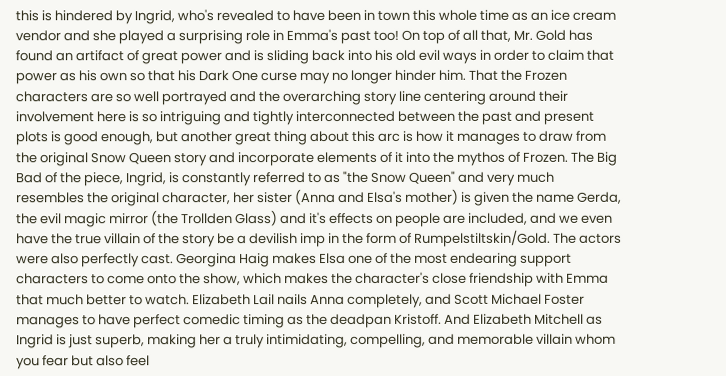this is hindered by Ingrid, who's revealed to have been in town this whole time as an ice cream vendor and she played a surprising role in Emma's past too! On top of all that, Mr. Gold has found an artifact of great power and is sliding back into his old evil ways in order to claim that power as his own so that his Dark One curse may no longer hinder him. That the Frozen characters are so well portrayed and the overarching story line centering around their involvement here is so intriguing and tightly interconnected between the past and present plots is good enough, but another great thing about this arc is how it manages to draw from the original Snow Queen story and incorporate elements of it into the mythos of Frozen. The Big Bad of the piece, Ingrid, is constantly referred to as "the Snow Queen" and very much resembles the original character, her sister (Anna and Elsa's mother) is given the name Gerda, the evil magic mirror (the Trollden Glass) and it's effects on people are included, and we even have the true villain of the story be a devilish imp in the form of Rumpelstiltskin/Gold. The actors were also perfectly cast. Georgina Haig makes Elsa one of the most endearing support characters to come onto the show, which makes the character's close friendship with Emma that much better to watch. Elizabeth Lail nails Anna completely, and Scott Michael Foster manages to have perfect comedic timing as the deadpan Kristoff. And Elizabeth Mitchell as Ingrid is just superb, making her a truly intimidating, compelling, and memorable villain whom you fear but also feel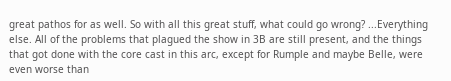great pathos for as well. So with all this great stuff, what could go wrong? ...Everything else. All of the problems that plagued the show in 3B are still present, and the things that got done with the core cast in this arc, except for Rumple and maybe Belle, were even worse than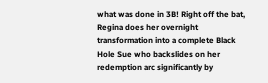what was done in 3B! Right off the bat, Regina does her overnight transformation into a complete Black Hole Sue who backslides on her redemption arc significantly by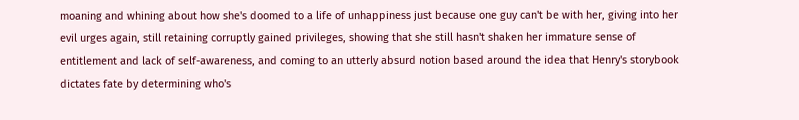moaning and whining about how she's doomed to a life of unhappiness just because one guy can't be with her, giving into her evil urges again, still retaining corruptly gained privileges, showing that she still hasn't shaken her immature sense of entitlement and lack of self-awareness, and coming to an utterly absurd notion based around the idea that Henry's storybook dictates fate by determining who's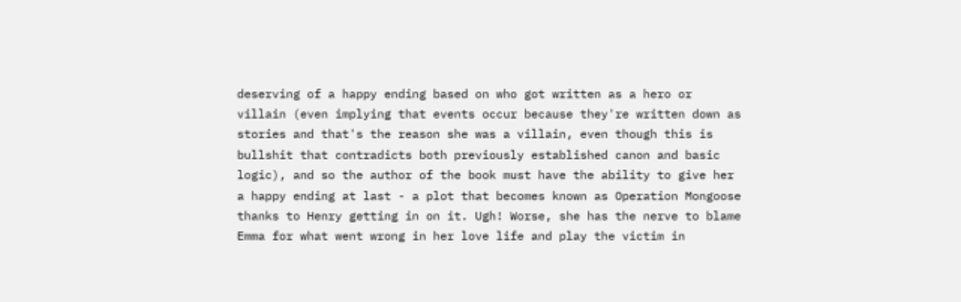deserving of a happy ending based on who got written as a hero or villain (even implying that events occur because they're written down as stories and that's the reason she was a villain, even though this is bullshit that contradicts both previously established canon and basic logic), and so the author of the book must have the ability to give her a happy ending at last - a plot that becomes known as Operation Mongoose thanks to Henry getting in on it. Ugh! Worse, she has the nerve to blame Emma for what went wrong in her love life and play the victim in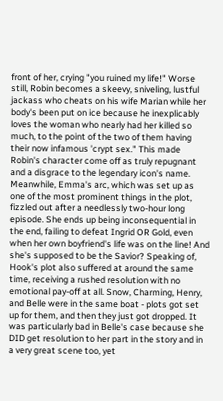front of her, crying "you ruined my life!" Worse still, Robin becomes a skeevy, sniveling, lustful jackass who cheats on his wife Marian while her body's been put on ice because he inexplicably loves the woman who nearly had her killed so much, to the point of the two of them having their now infamous 'crypt sex." This made Robin's character come off as truly repugnant and a disgrace to the legendary icon's name. Meanwhile, Emma's arc, which was set up as one of the most prominent things in the plot, fizzled out after a needlessly two-hour long episode. She ends up being inconsequential in the end, failing to defeat Ingrid OR Gold, even when her own boyfriend's life was on the line! And she's supposed to be the Savior? Speaking of, Hook's plot also suffered at around the same time, receiving a rushed resolution with no emotional pay-off at all. Snow, Charming, Henry, and Belle were in the same boat - plots got set up for them, and then they just got dropped. It was particularly bad in Belle's case because she DID get resolution to her part in the story and in a very great scene too, yet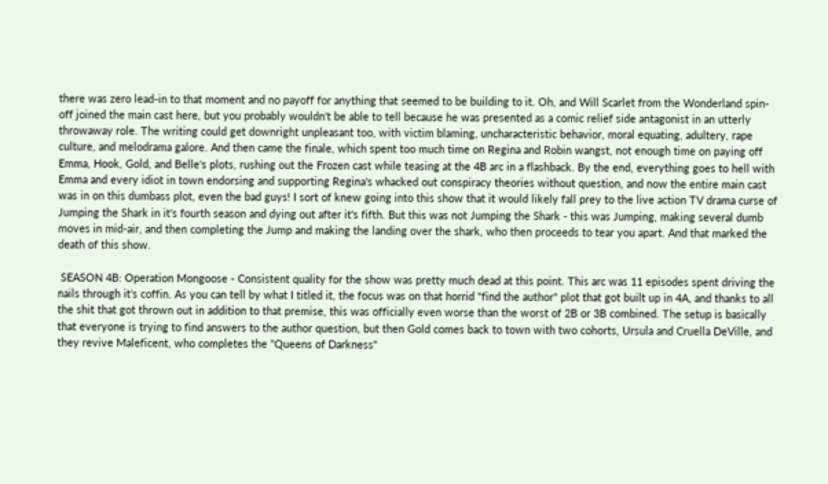there was zero lead-in to that moment and no payoff for anything that seemed to be building to it. Oh, and Will Scarlet from the Wonderland spin-off joined the main cast here, but you probably wouldn't be able to tell because he was presented as a comic relief side antagonist in an utterly throwaway role. The writing could get downright unpleasant too, with victim blaming, uncharacteristic behavior, moral equating, adultery, rape culture, and melodrama galore. And then came the finale, which spent too much time on Regina and Robin wangst, not enough time on paying off Emma, Hook, Gold, and Belle's plots, rushing out the Frozen cast while teasing at the 4B arc in a flashback. By the end, everything goes to hell with Emma and every idiot in town endorsing and supporting Regina's whacked out conspiracy theories without question, and now the entire main cast was in on this dumbass plot, even the bad guys! I sort of knew going into this show that it would likely fall prey to the live action TV drama curse of Jumping the Shark in it's fourth season and dying out after it's fifth. But this was not Jumping the Shark - this was Jumping, making several dumb moves in mid-air, and then completing the Jump and making the landing over the shark, who then proceeds to tear you apart. And that marked the death of this show.

 SEASON 4B: Operation Mongoose - Consistent quality for the show was pretty much dead at this point. This arc was 11 episodes spent driving the nails through it's coffin. As you can tell by what I titled it, the focus was on that horrid "find the author" plot that got built up in 4A, and thanks to all the shit that got thrown out in addition to that premise, this was officially even worse than the worst of 2B or 3B combined. The setup is basically that everyone is trying to find answers to the author question, but then Gold comes back to town with two cohorts, Ursula and Cruella DeVille, and they revive Maleficent, who completes the "Queens of Darkness"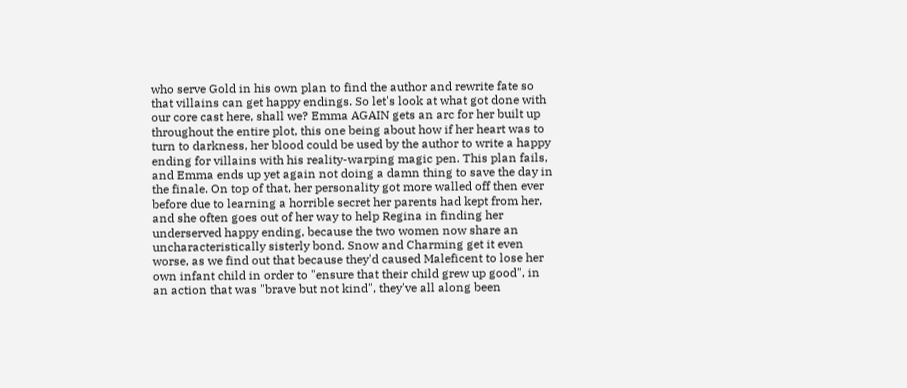who serve Gold in his own plan to find the author and rewrite fate so that villains can get happy endings. So let's look at what got done with our core cast here, shall we? Emma AGAIN gets an arc for her built up throughout the entire plot, this one being about how if her heart was to turn to darkness, her blood could be used by the author to write a happy ending for villains with his reality-warping magic pen. This plan fails, and Emma ends up yet again not doing a damn thing to save the day in the finale. On top of that, her personality got more walled off then ever before due to learning a horrible secret her parents had kept from her, and she often goes out of her way to help Regina in finding her underserved happy ending, because the two women now share an uncharacteristically sisterly bond. Snow and Charming get it even worse, as we find out that because they'd caused Maleficent to lose her own infant child in order to "ensure that their child grew up good", in an action that was "brave but not kind", they've all along been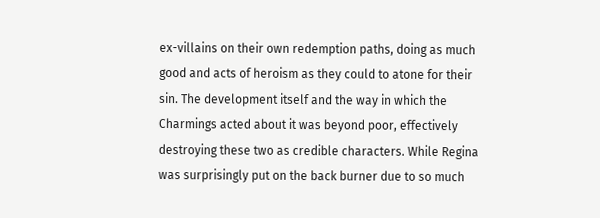ex-villains on their own redemption paths, doing as much good and acts of heroism as they could to atone for their sin. The development itself and the way in which the Charmings acted about it was beyond poor, effectively destroying these two as credible characters. While Regina was surprisingly put on the back burner due to so much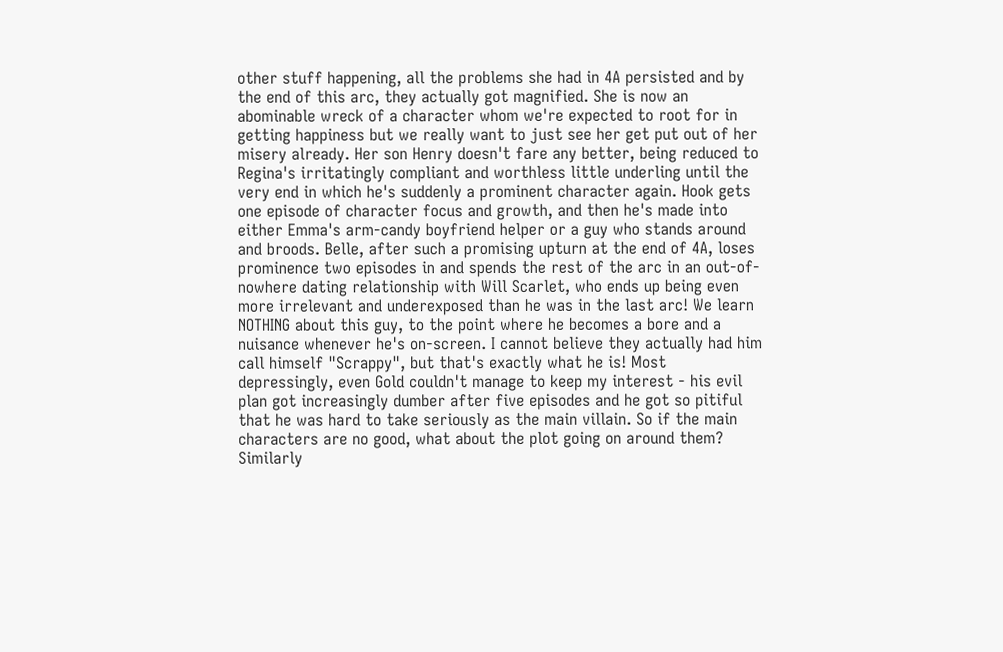other stuff happening, all the problems she had in 4A persisted and by the end of this arc, they actually got magnified. She is now an abominable wreck of a character whom we're expected to root for in getting happiness but we really want to just see her get put out of her misery already. Her son Henry doesn't fare any better, being reduced to Regina's irritatingly compliant and worthless little underling until the very end in which he's suddenly a prominent character again. Hook gets one episode of character focus and growth, and then he's made into either Emma's arm-candy boyfriend helper or a guy who stands around and broods. Belle, after such a promising upturn at the end of 4A, loses prominence two episodes in and spends the rest of the arc in an out-of-nowhere dating relationship with Will Scarlet, who ends up being even more irrelevant and underexposed than he was in the last arc! We learn NOTHING about this guy, to the point where he becomes a bore and a nuisance whenever he's on-screen. I cannot believe they actually had him call himself "Scrappy", but that's exactly what he is! Most depressingly, even Gold couldn't manage to keep my interest - his evil plan got increasingly dumber after five episodes and he got so pitiful that he was hard to take seriously as the main villain. So if the main characters are no good, what about the plot going on around them? Similarly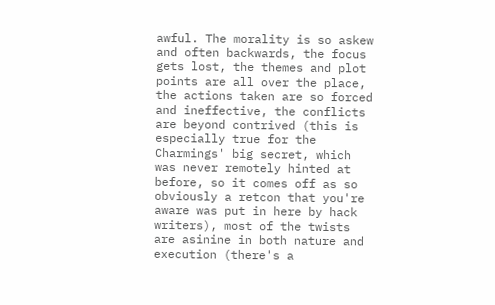awful. The morality is so askew and often backwards, the focus gets lost, the themes and plot points are all over the place, the actions taken are so forced and ineffective, the conflicts are beyond contrived (this is especially true for the Charmings' big secret, which was never remotely hinted at before, so it comes off as so obviously a retcon that you're aware was put in here by hack writers), most of the twists are asinine in both nature and execution (there's a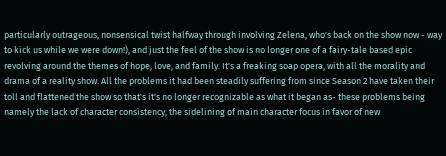particularly outrageous, nonsensical twist halfway through involving Zelena, who's back on the show now - way to kick us while we were down!), and just the feel of the show is no longer one of a fairy-tale based epic revolving around the themes of hope, love, and family. It's a freaking soap opera, with all the morality and drama of a reality show. All the problems it had been steadily suffering from since Season 2 have taken their toll and flattened the show so that's it's no longer recognizable as what it began as- these problems being namely the lack of character consistency, the sidelining of main character focus in favor of new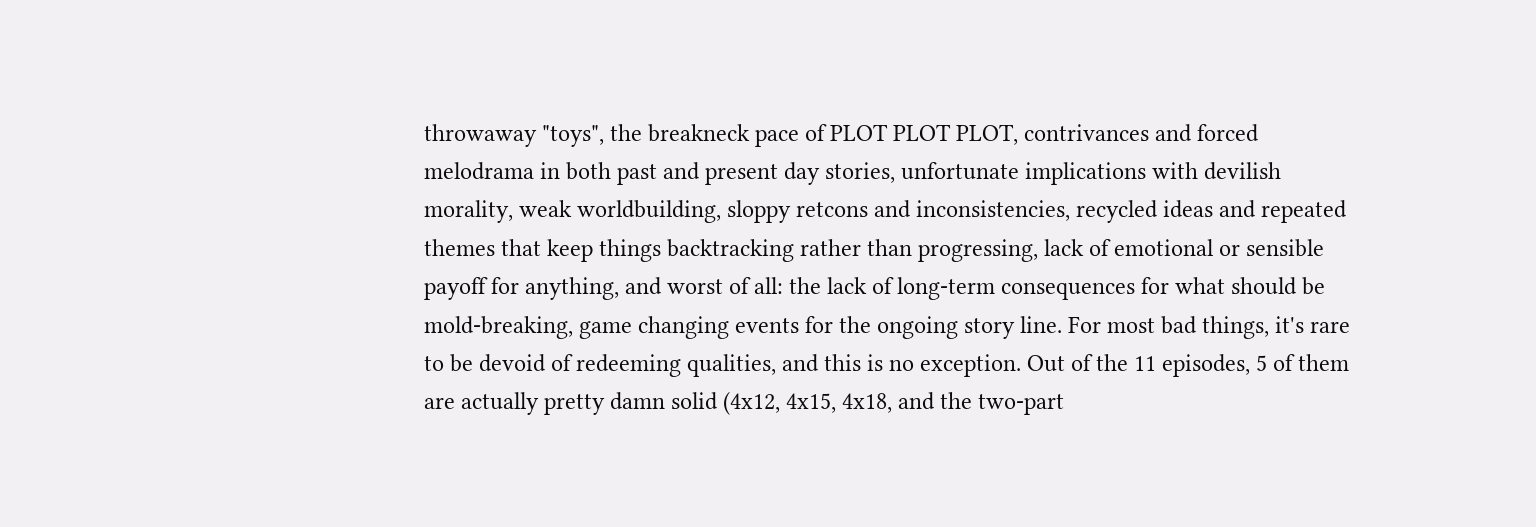throwaway "toys", the breakneck pace of PLOT PLOT PLOT, contrivances and forced melodrama in both past and present day stories, unfortunate implications with devilish morality, weak worldbuilding, sloppy retcons and inconsistencies, recycled ideas and repeated themes that keep things backtracking rather than progressing, lack of emotional or sensible payoff for anything, and worst of all: the lack of long-term consequences for what should be mold-breaking, game changing events for the ongoing story line. For most bad things, it's rare to be devoid of redeeming qualities, and this is no exception. Out of the 11 episodes, 5 of them are actually pretty damn solid (4x12, 4x15, 4x18, and the two-part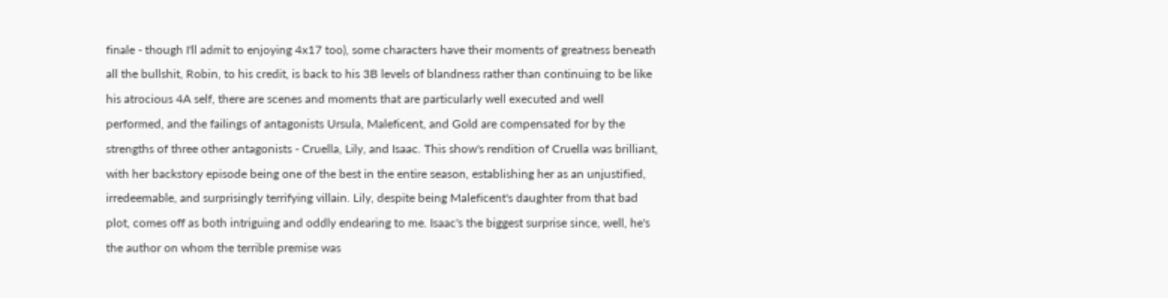finale - though I'll admit to enjoying 4x17 too), some characters have their moments of greatness beneath all the bullshit, Robin, to his credit, is back to his 3B levels of blandness rather than continuing to be like his atrocious 4A self, there are scenes and moments that are particularly well executed and well performed, and the failings of antagonists Ursula, Maleficent, and Gold are compensated for by the strengths of three other antagonists - Cruella, Lily, and Isaac. This show's rendition of Cruella was brilliant, with her backstory episode being one of the best in the entire season, establishing her as an unjustified, irredeemable, and surprisingly terrifying villain. Lily, despite being Maleficent's daughter from that bad plot, comes off as both intriguing and oddly endearing to me. Isaac's the biggest surprise since, well, he's the author on whom the terrible premise was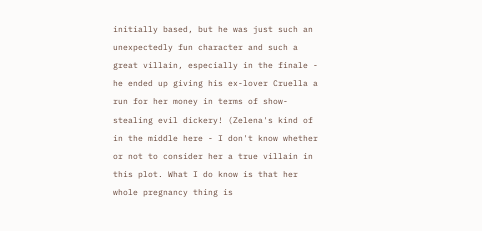initially based, but he was just such an unexpectedly fun character and such a great villain, especially in the finale - he ended up giving his ex-lover Cruella a run for her money in terms of show-stealing evil dickery! (Zelena's kind of in the middle here - I don't know whether or not to consider her a true villain in this plot. What I do know is that her whole pregnancy thing is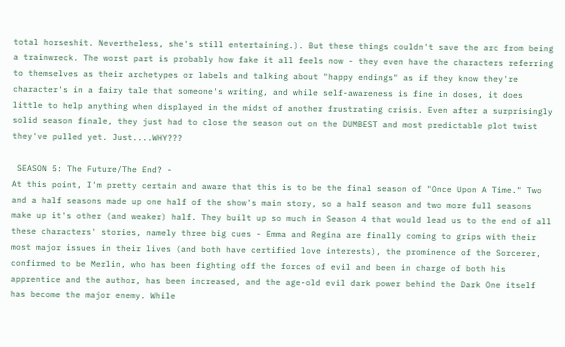total horseshit. Nevertheless, she's still entertaining.). But these things couldn't save the arc from being a trainwreck. The worst part is probably how fake it all feels now - they even have the characters referring to themselves as their archetypes or labels and talking about "happy endings" as if they know they're character's in a fairy tale that someone's writing, and while self-awareness is fine in doses, it does little to help anything when displayed in the midst of another frustrating crisis. Even after a surprisingly solid season finale, they just had to close the season out on the DUMBEST and most predictable plot twist they've pulled yet. Just....WHY???

 SEASON 5: The Future/The End? -
At this point, I'm pretty certain and aware that this is to be the final season of "Once Upon A Time." Two and a half seasons made up one half of the show's main story, so a half season and two more full seasons make up it's other (and weaker) half. They built up so much in Season 4 that would lead us to the end of all these characters' stories, namely three big cues - Emma and Regina are finally coming to grips with their most major issues in their lives (and both have certified love interests), the prominence of the Sorcerer, confirmed to be Merlin, who has been fighting off the forces of evil and been in charge of both his apprentice and the author, has been increased, and the age-old evil dark power behind the Dark One itself has become the major enemy. While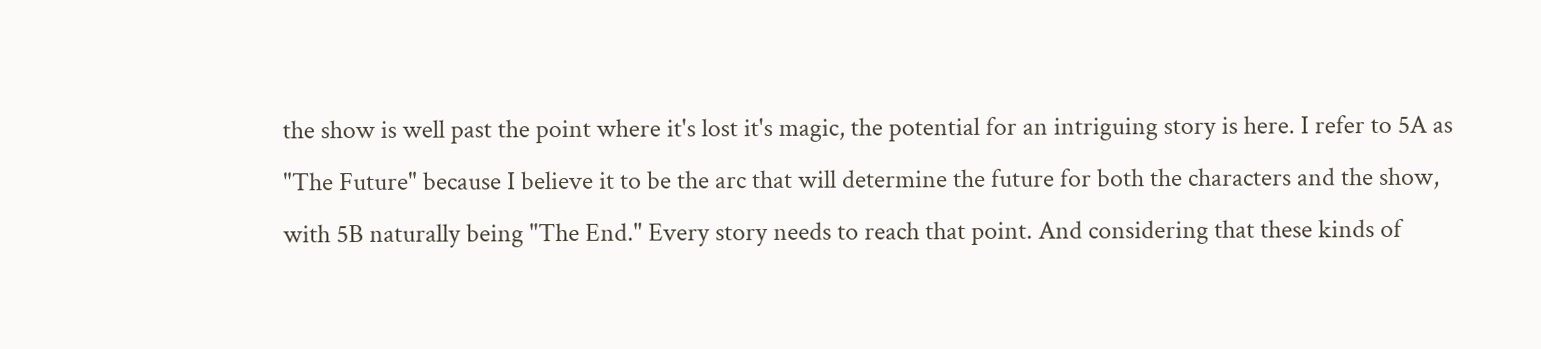the show is well past the point where it's lost it's magic, the potential for an intriguing story is here. I refer to 5A as "The Future" because I believe it to be the arc that will determine the future for both the characters and the show, with 5B naturally being "The End." Every story needs to reach that point. And considering that these kinds of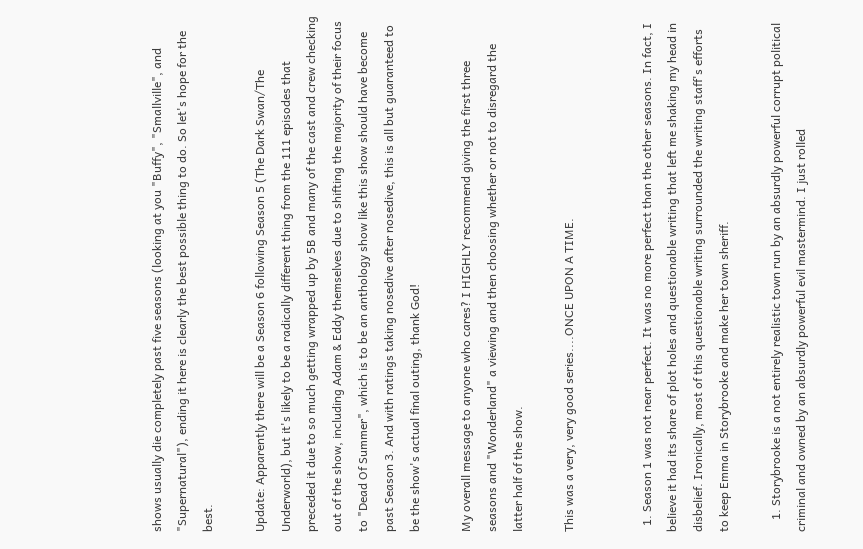shows usually die completely past five seasons (looking at you "Buffy", "Smallville", and "Supernatural"), ending it here is clearly the best possible thing to do. So let's hope for the best.

Update: Apparently there will be a Season 6 following Season 5 (The Dark Swan/The Underworld), but it's likely to be a radically different thing from the 111 episodes that preceded it due to so much getting wrapped up by 5B and many of the cast and crew checking out of the show, including Adam & Eddy themselves due to shifting the majority of their focus to "Dead Of Summer", which is to be an anthology show like this show should have become past Season 3. And with ratings taking nosedive after nosedive, this is all but guaranteed to be the show's actual final outing, thank God!

My overall message to anyone who cares? I HIGHLY recommend giving the first three seasons and "Wonderland" a viewing and then choosing whether or not to disregard the latter half of the show.

This was a very, very good series....ONCE UPON A TIME.


  1. Season 1 was not near perfect. It was no more perfect than the other seasons. In fact, I believe it had its share of plot holes and questionable writing that left me shaking my head in disbelief. Ironically, most of this questionable writing surrounded the writing staff's efforts to keep Emma in Storybrooke and make her town sheriff.

    1. Storybrooke is a not entirely realistic town run by an absurdly powerful corrupt political criminal and owned by an absurdly powerful evil mastermind. I just rolled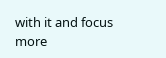with it and focus more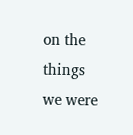on the things we were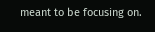meant to be focusing on.